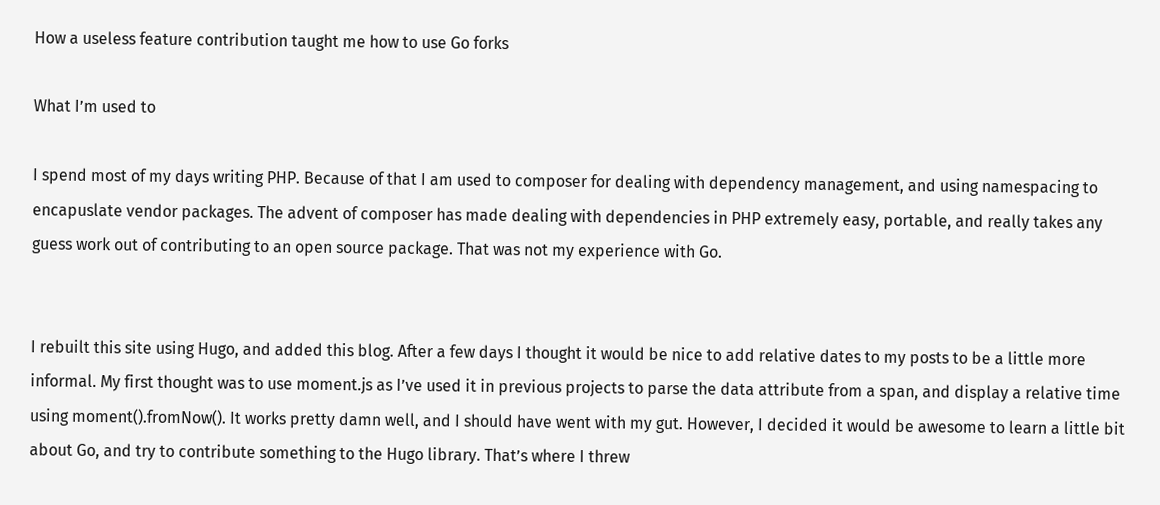How a useless feature contribution taught me how to use Go forks

What I’m used to

I spend most of my days writing PHP. Because of that I am used to composer for dealing with dependency management, and using namespacing to encapuslate vendor packages. The advent of composer has made dealing with dependencies in PHP extremely easy, portable, and really takes any guess work out of contributing to an open source package. That was not my experience with Go.


I rebuilt this site using Hugo, and added this blog. After a few days I thought it would be nice to add relative dates to my posts to be a little more informal. My first thought was to use moment.js as I’ve used it in previous projects to parse the data attribute from a span, and display a relative time using moment().fromNow(). It works pretty damn well, and I should have went with my gut. However, I decided it would be awesome to learn a little bit about Go, and try to contribute something to the Hugo library. That’s where I threw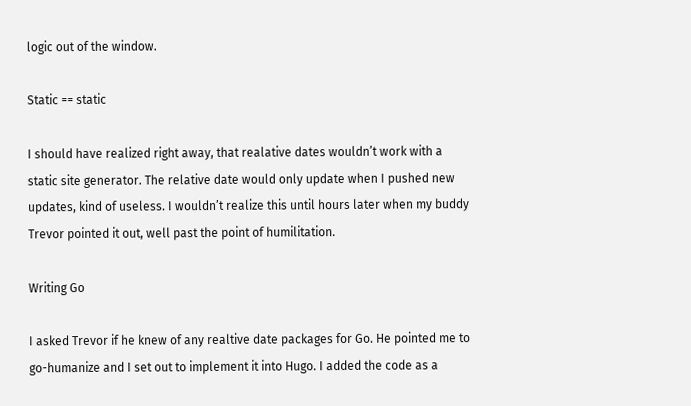logic out of the window.

Static == static

I should have realized right away, that realative dates wouldn’t work with a static site generator. The relative date would only update when I pushed new updates, kind of useless. I wouldn’t realize this until hours later when my buddy Trevor pointed it out, well past the point of humilitation.

Writing Go

I asked Trevor if he knew of any realtive date packages for Go. He pointed me to go-humanize and I set out to implement it into Hugo. I added the code as a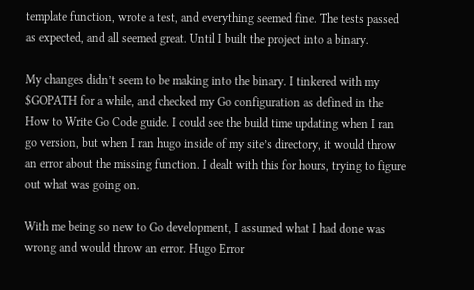template function, wrote a test, and everything seemed fine. The tests passed as expected, and all seemed great. Until I built the project into a binary.

My changes didn’t seem to be making into the binary. I tinkered with my $GOPATH for a while, and checked my Go configuration as defined in the How to Write Go Code guide. I could see the build time updating when I ran go version, but when I ran hugo inside of my site’s directory, it would throw an error about the missing function. I dealt with this for hours, trying to figure out what was going on.

With me being so new to Go development, I assumed what I had done was wrong and would throw an error. Hugo Error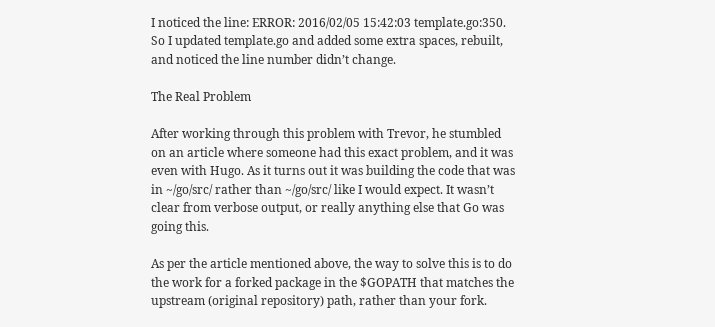I noticed the line: ERROR: 2016/02/05 15:42:03 template.go:350. So I updated template.go and added some extra spaces, rebuilt, and noticed the line number didn’t change.

The Real Problem

After working through this problem with Trevor, he stumbled on an article where someone had this exact problem, and it was even with Hugo. As it turns out it was building the code that was in ~/go/src/ rather than ~/go/src/ like I would expect. It wasn’t clear from verbose output, or really anything else that Go was going this.

As per the article mentioned above, the way to solve this is to do the work for a forked package in the $GOPATH that matches the upstream (original repository) path, rather than your fork.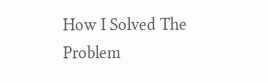How I Solved The Problem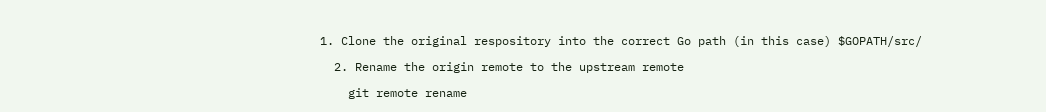1. Clone the original respository into the correct Go path (in this case) $GOPATH/src/

  2. Rename the origin remote to the upstream remote

    git remote rename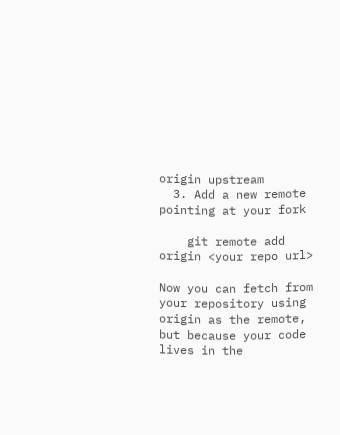origin upstream
  3. Add a new remote pointing at your fork

    git remote add origin <your repo url>

Now you can fetch from your repository using origin as the remote, but because your code lives in the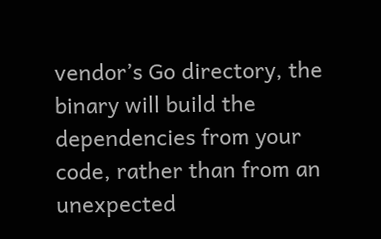vendor’s Go directory, the binary will build the dependencies from your code, rather than from an unexpected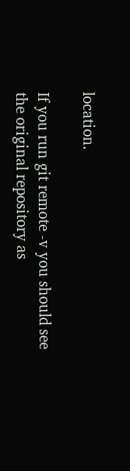location.

If you run git remote -v you should see the original repository as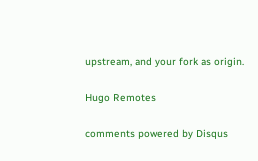upstream, and your fork as origin.

Hugo Remotes

comments powered by Disqus